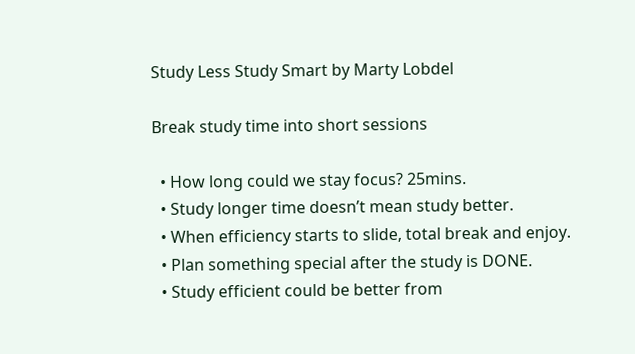Study Less Study Smart by Marty Lobdel

Break study time into short sessions

  • How long could we stay focus? 25mins.
  • Study longer time doesn’t mean study better.
  • When efficiency starts to slide, total break and enjoy.
  • Plan something special after the study is DONE.
  • Study efficient could be better from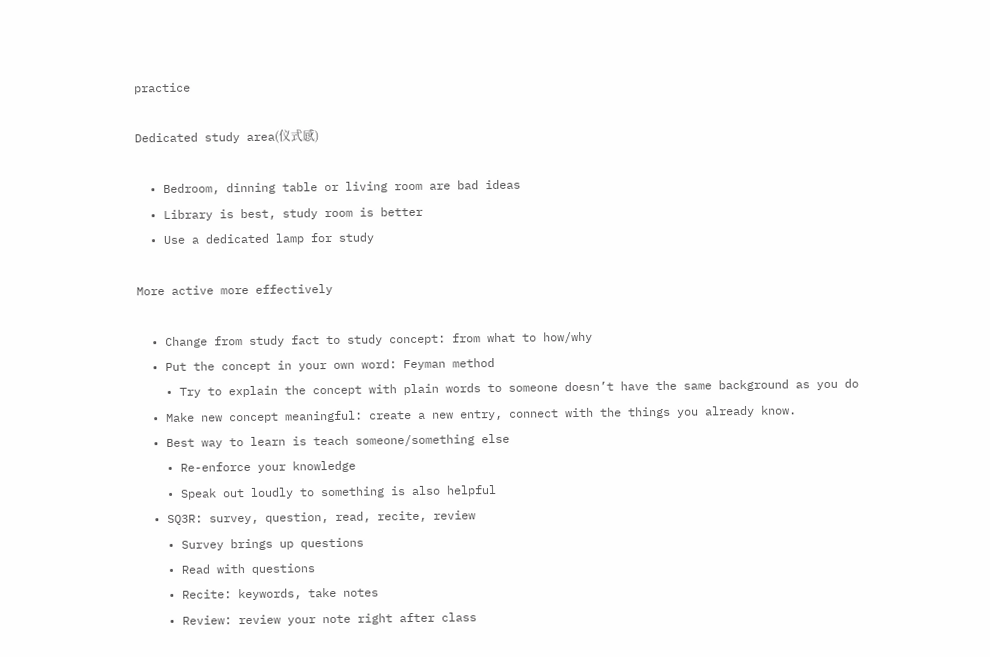practice

Dedicated study area(仪式感)

  • Bedroom, dinning table or living room are bad ideas
  • Library is best, study room is better
  • Use a dedicated lamp for study

More active more effectively

  • Change from study fact to study concept: from what to how/why
  • Put the concept in your own word: Feyman method
    • Try to explain the concept with plain words to someone doesn’t have the same background as you do
  • Make new concept meaningful: create a new entry, connect with the things you already know.
  • Best way to learn is teach someone/something else
    • Re-enforce your knowledge
    • Speak out loudly to something is also helpful
  • SQ3R: survey, question, read, recite, review
    • Survey brings up questions
    • Read with questions
    • Recite: keywords, take notes
    • Review: review your note right after class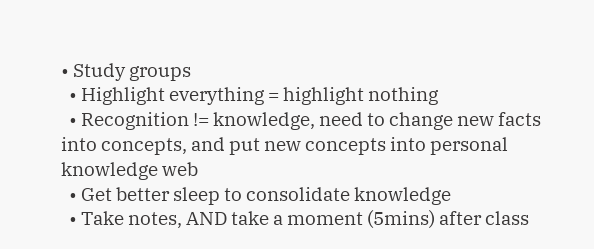• Study groups
  • Highlight everything = highlight nothing
  • Recognition != knowledge, need to change new facts into concepts, and put new concepts into personal knowledge web
  • Get better sleep to consolidate knowledge
  • Take notes, AND take a moment (5mins) after class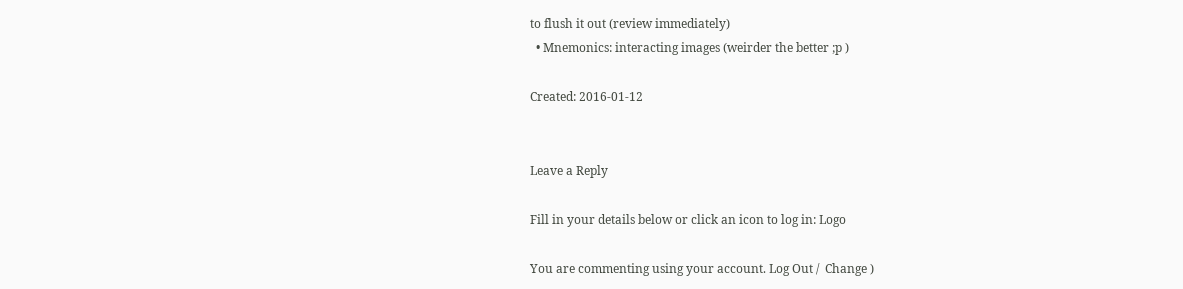to flush it out (review immediately)
  • Mnemonics: interacting images (weirder the better ;p )

Created: 2016-01-12


Leave a Reply

Fill in your details below or click an icon to log in: Logo

You are commenting using your account. Log Out /  Change )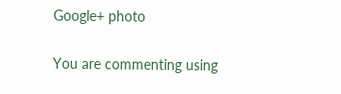Google+ photo

You are commenting using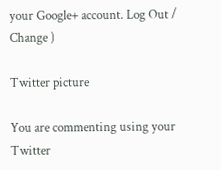your Google+ account. Log Out /  Change )

Twitter picture

You are commenting using your Twitter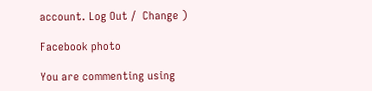account. Log Out /  Change )

Facebook photo

You are commenting using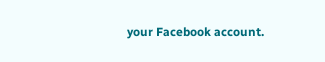your Facebook account.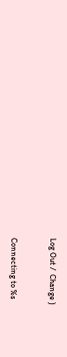Log Out /  Change )


Connecting to %s